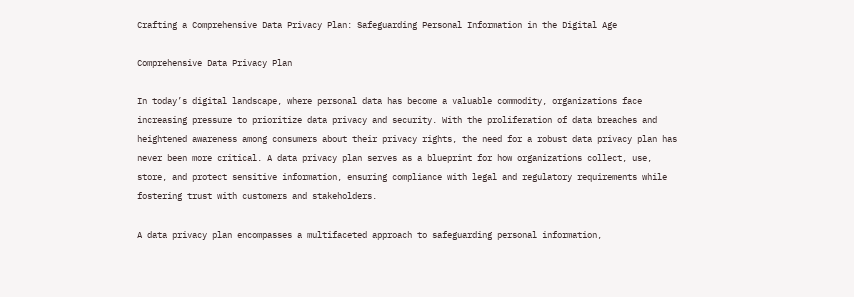Crafting a Comprehensive Data Privacy Plan: Safeguarding Personal Information in the Digital Age

Comprehensive Data Privacy Plan

In today’s digital landscape, where personal data has become a valuable commodity, organizations face increasing pressure to prioritize data privacy and security. With the proliferation of data breaches and heightened awareness among consumers about their privacy rights, the need for a robust data privacy plan has never been more critical. A data privacy plan serves as a blueprint for how organizations collect, use, store, and protect sensitive information, ensuring compliance with legal and regulatory requirements while fostering trust with customers and stakeholders.

A data privacy plan encompasses a multifaceted approach to safeguarding personal information,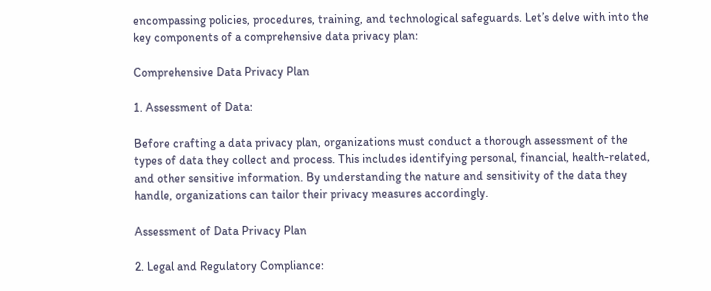encompassing policies, procedures, training, and technological safeguards. Let’s delve with into the key components of a comprehensive data privacy plan:

Comprehensive Data Privacy Plan

1. Assessment of Data:

Before crafting a data privacy plan, organizations must conduct a thorough assessment of the types of data they collect and process. This includes identifying personal, financial, health-related, and other sensitive information. By understanding the nature and sensitivity of the data they handle, organizations can tailor their privacy measures accordingly.

Assessment of Data Privacy Plan

2. Legal and Regulatory Compliance: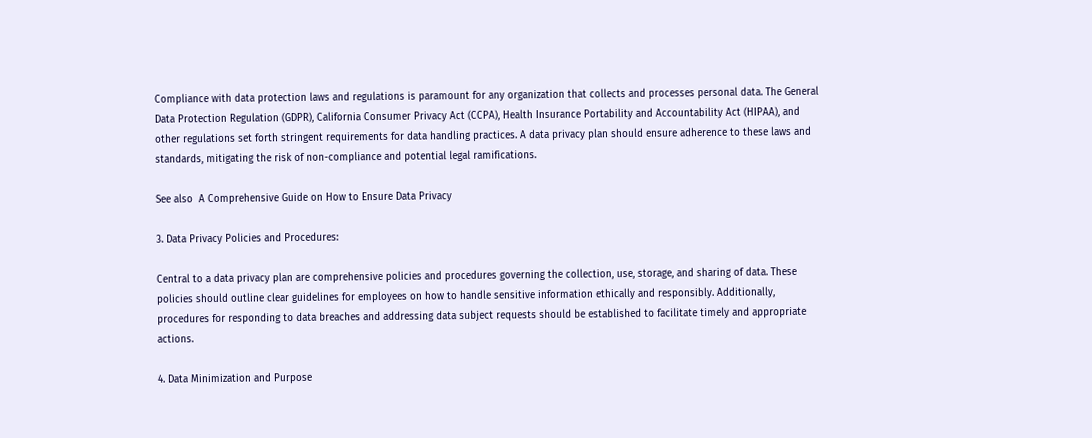Compliance with data protection laws and regulations is paramount for any organization that collects and processes personal data. The General Data Protection Regulation (GDPR), California Consumer Privacy Act (CCPA), Health Insurance Portability and Accountability Act (HIPAA), and other regulations set forth stringent requirements for data handling practices. A data privacy plan should ensure adherence to these laws and standards, mitigating the risk of non-compliance and potential legal ramifications.

See also  A Comprehensive Guide on How to Ensure Data Privacy

3. Data Privacy Policies and Procedures:

Central to a data privacy plan are comprehensive policies and procedures governing the collection, use, storage, and sharing of data. These policies should outline clear guidelines for employees on how to handle sensitive information ethically and responsibly. Additionally, procedures for responding to data breaches and addressing data subject requests should be established to facilitate timely and appropriate actions.

4. Data Minimization and Purpose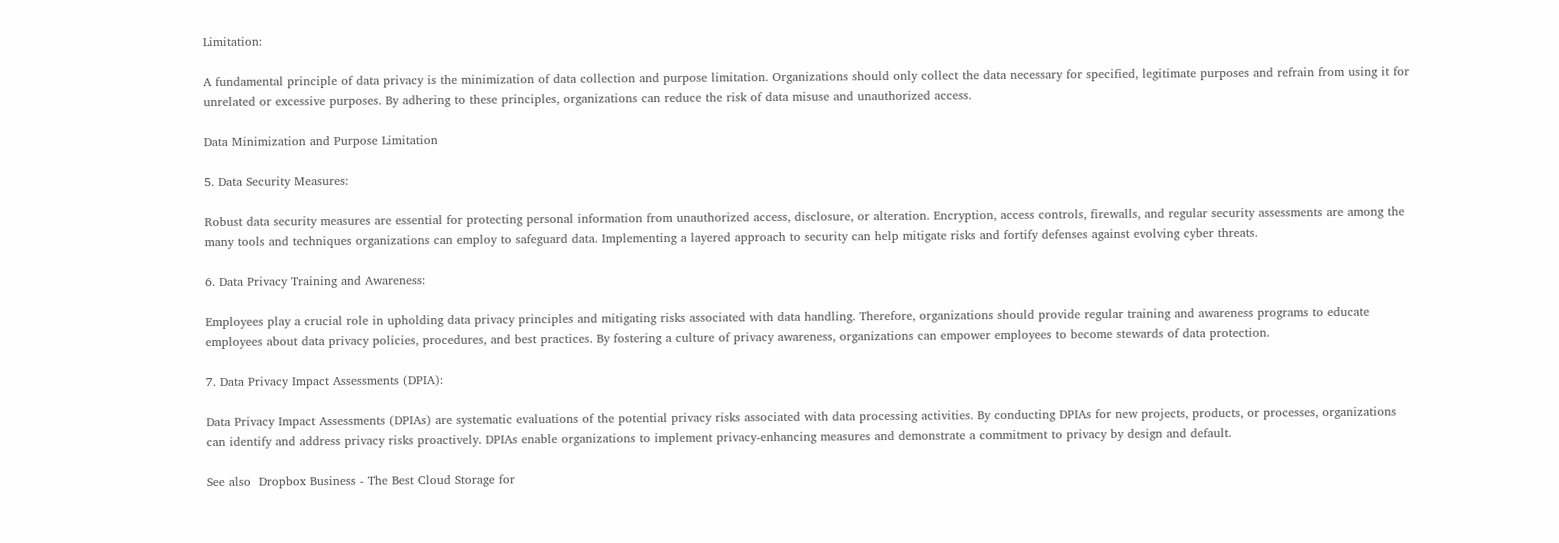Limitation:

A fundamental principle of data privacy is the minimization of data collection and purpose limitation. Organizations should only collect the data necessary for specified, legitimate purposes and refrain from using it for unrelated or excessive purposes. By adhering to these principles, organizations can reduce the risk of data misuse and unauthorized access.

Data Minimization and Purpose Limitation

5. Data Security Measures:

Robust data security measures are essential for protecting personal information from unauthorized access, disclosure, or alteration. Encryption, access controls, firewalls, and regular security assessments are among the many tools and techniques organizations can employ to safeguard data. Implementing a layered approach to security can help mitigate risks and fortify defenses against evolving cyber threats.

6. Data Privacy Training and Awareness:

Employees play a crucial role in upholding data privacy principles and mitigating risks associated with data handling. Therefore, organizations should provide regular training and awareness programs to educate employees about data privacy policies, procedures, and best practices. By fostering a culture of privacy awareness, organizations can empower employees to become stewards of data protection.

7. Data Privacy Impact Assessments (DPIA):

Data Privacy Impact Assessments (DPIAs) are systematic evaluations of the potential privacy risks associated with data processing activities. By conducting DPIAs for new projects, products, or processes, organizations can identify and address privacy risks proactively. DPIAs enable organizations to implement privacy-enhancing measures and demonstrate a commitment to privacy by design and default.

See also  Dropbox Business - The Best Cloud Storage for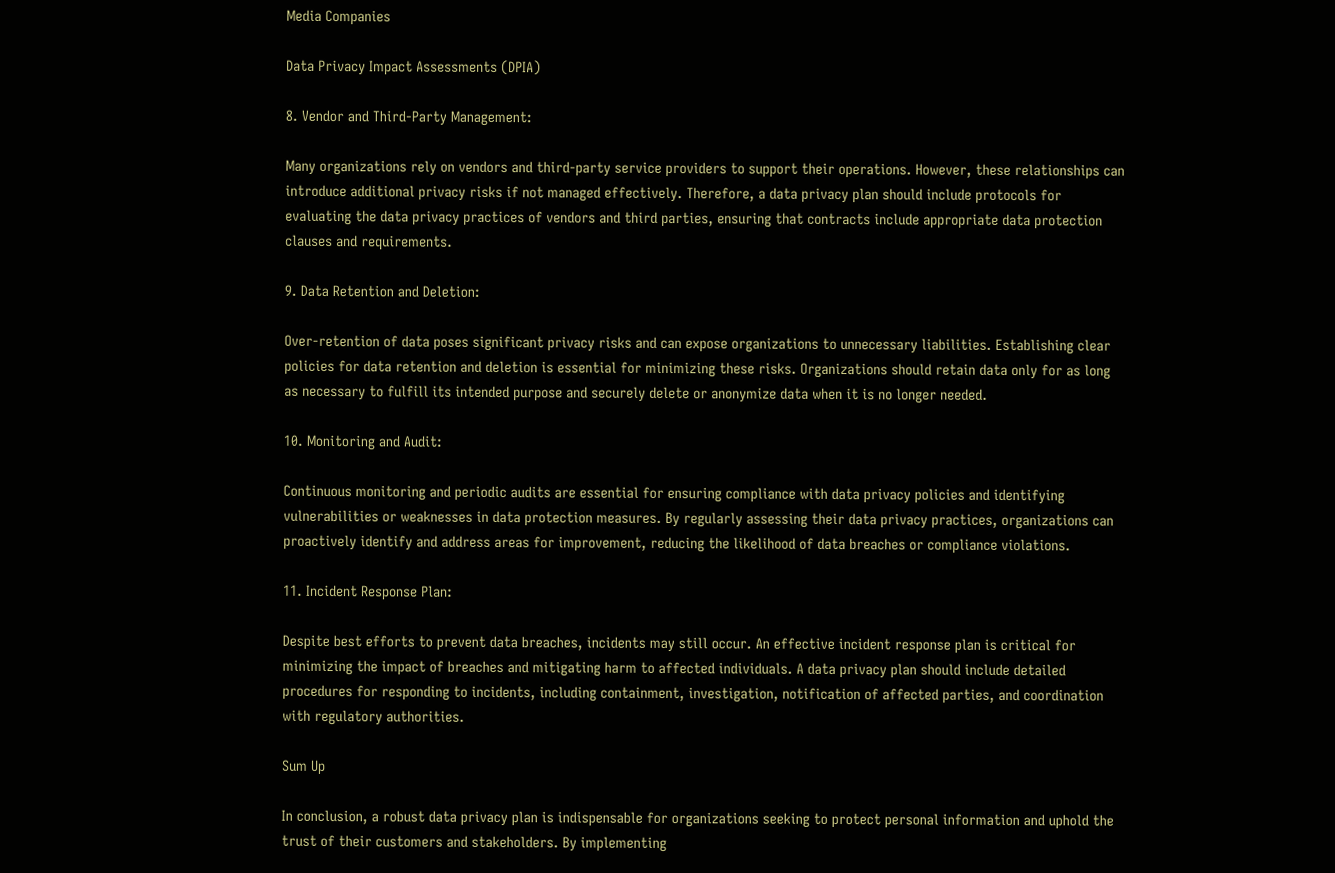Media Companies

Data Privacy Impact Assessments (DPIA)

8. Vendor and Third-Party Management:

Many organizations rely on vendors and third-party service providers to support their operations. However, these relationships can introduce additional privacy risks if not managed effectively. Therefore, a data privacy plan should include protocols for evaluating the data privacy practices of vendors and third parties, ensuring that contracts include appropriate data protection clauses and requirements.

9. Data Retention and Deletion:

Over-retention of data poses significant privacy risks and can expose organizations to unnecessary liabilities. Establishing clear policies for data retention and deletion is essential for minimizing these risks. Organizations should retain data only for as long as necessary to fulfill its intended purpose and securely delete or anonymize data when it is no longer needed.

10. Monitoring and Audit:

Continuous monitoring and periodic audits are essential for ensuring compliance with data privacy policies and identifying vulnerabilities or weaknesses in data protection measures. By regularly assessing their data privacy practices, organizations can proactively identify and address areas for improvement, reducing the likelihood of data breaches or compliance violations.

11. Incident Response Plan:

Despite best efforts to prevent data breaches, incidents may still occur. An effective incident response plan is critical for minimizing the impact of breaches and mitigating harm to affected individuals. A data privacy plan should include detailed procedures for responding to incidents, including containment, investigation, notification of affected parties, and coordination with regulatory authorities.

Sum Up

In conclusion, a robust data privacy plan is indispensable for organizations seeking to protect personal information and uphold the trust of their customers and stakeholders. By implementing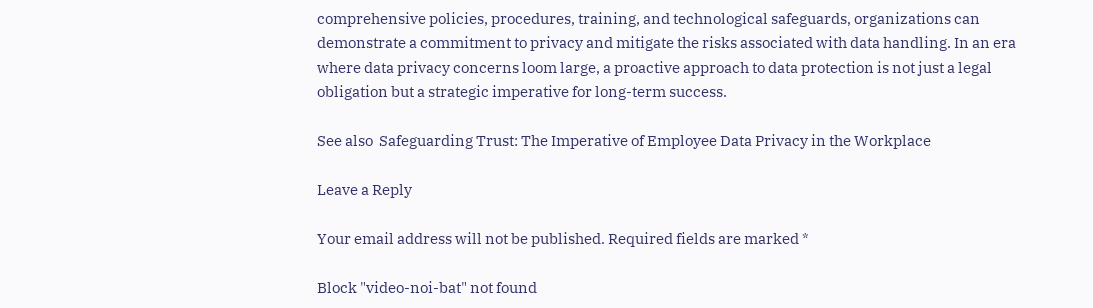comprehensive policies, procedures, training, and technological safeguards, organizations can demonstrate a commitment to privacy and mitigate the risks associated with data handling. In an era where data privacy concerns loom large, a proactive approach to data protection is not just a legal obligation but a strategic imperative for long-term success.

See also  Safeguarding Trust: The Imperative of Employee Data Privacy in the Workplace

Leave a Reply

Your email address will not be published. Required fields are marked *

Block "video-noi-bat" not found